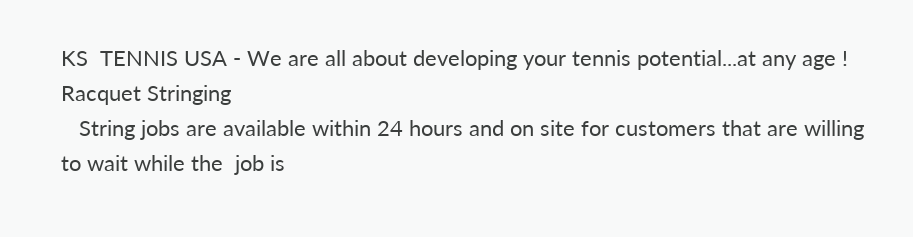KS  TENNIS USA - We are all about developing your tennis potential...at any age !
Racquet Stringing
   String jobs are available within 24 hours and on site for customers that are willing to wait while the  job is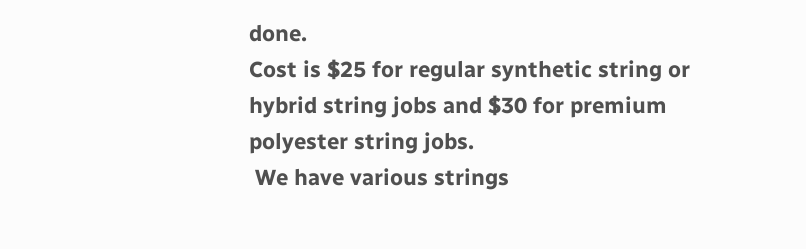done.
Cost is $25 for regular synthetic string or hybrid string jobs and $30 for premium polyester string jobs.
 We have various strings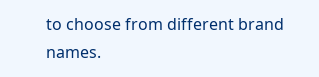to choose from different brand names.